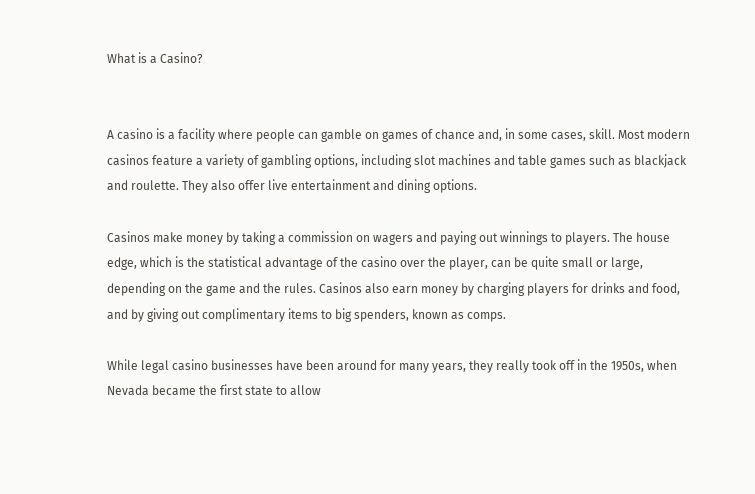What is a Casino?


A casino is a facility where people can gamble on games of chance and, in some cases, skill. Most modern casinos feature a variety of gambling options, including slot machines and table games such as blackjack and roulette. They also offer live entertainment and dining options.

Casinos make money by taking a commission on wagers and paying out winnings to players. The house edge, which is the statistical advantage of the casino over the player, can be quite small or large, depending on the game and the rules. Casinos also earn money by charging players for drinks and food, and by giving out complimentary items to big spenders, known as comps.

While legal casino businesses have been around for many years, they really took off in the 1950s, when Nevada became the first state to allow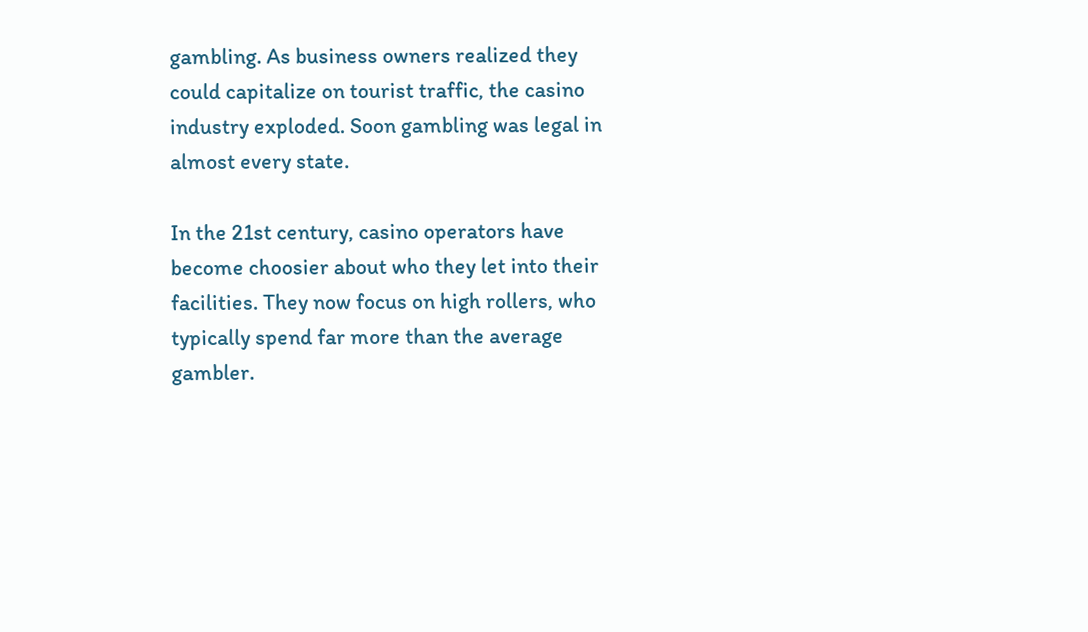gambling. As business owners realized they could capitalize on tourist traffic, the casino industry exploded. Soon gambling was legal in almost every state.

In the 21st century, casino operators have become choosier about who they let into their facilities. They now focus on high rollers, who typically spend far more than the average gambler.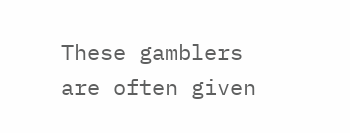These gamblers are often given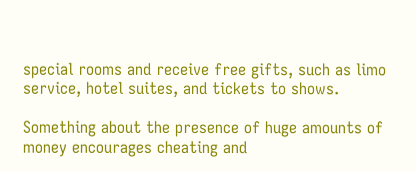special rooms and receive free gifts, such as limo service, hotel suites, and tickets to shows.

Something about the presence of huge amounts of money encourages cheating and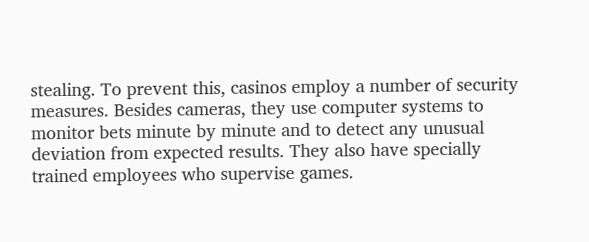stealing. To prevent this, casinos employ a number of security measures. Besides cameras, they use computer systems to monitor bets minute by minute and to detect any unusual deviation from expected results. They also have specially trained employees who supervise games.